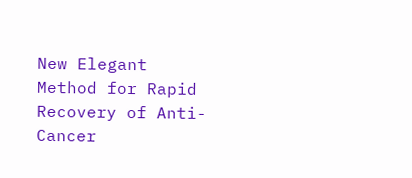New Elegant Method for Rapid Recovery of Anti-Cancer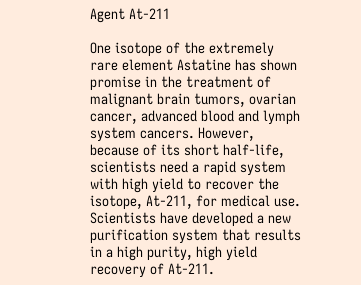Agent At-211

One isotope of the extremely rare element Astatine has shown promise in the treatment of malignant brain tumors, ovarian cancer, advanced blood and lymph system cancers. However, because of its short half-life, scientists need a rapid system with high yield to recover the isotope, At-211, for medical use. Scientists have developed a new purification system that results in a high purity, high yield recovery of At-211.